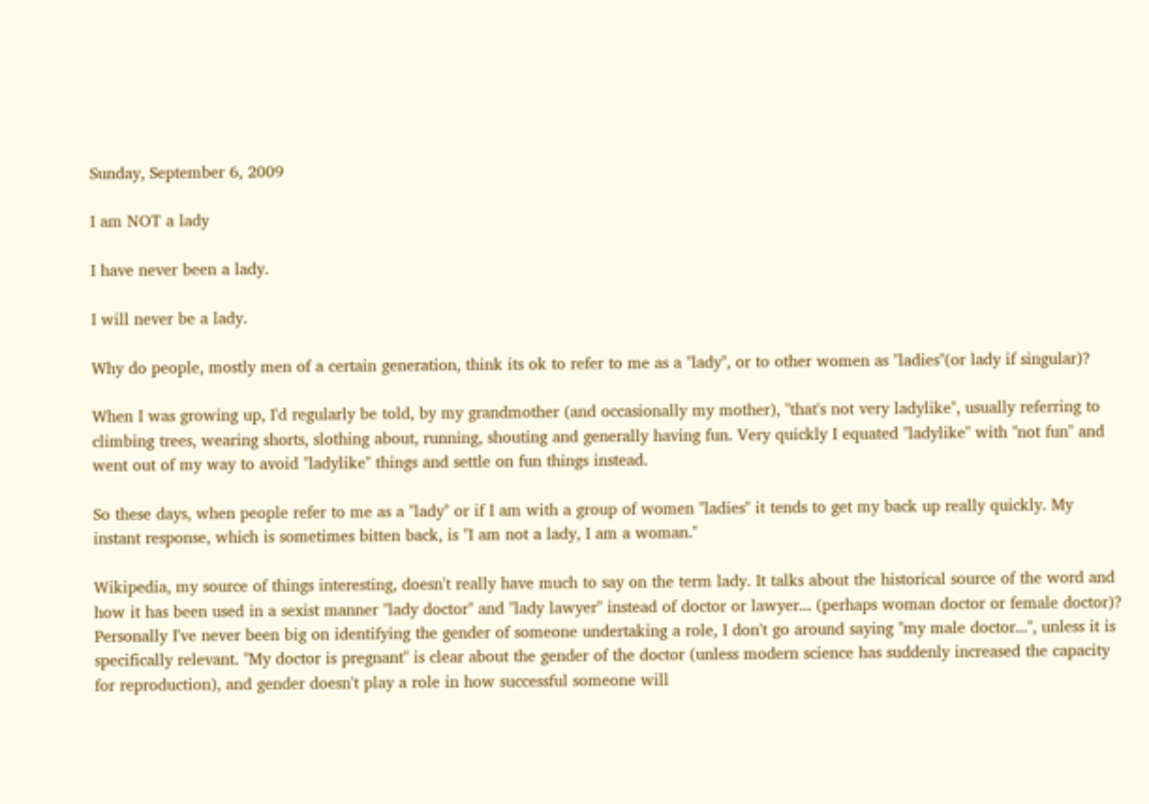Sunday, September 6, 2009

I am NOT a lady

I have never been a lady.

I will never be a lady.

Why do people, mostly men of a certain generation, think its ok to refer to me as a "lady", or to other women as "ladies"(or lady if singular)?

When I was growing up, I'd regularly be told, by my grandmother (and occasionally my mother), "that's not very ladylike", usually referring to climbing trees, wearing shorts, slothing about, running, shouting and generally having fun. Very quickly I equated "ladylike" with "not fun" and went out of my way to avoid "ladylike" things and settle on fun things instead.

So these days, when people refer to me as a "lady" or if I am with a group of women "ladies" it tends to get my back up really quickly. My instant response, which is sometimes bitten back, is "I am not a lady, I am a woman."

Wikipedia, my source of things interesting, doesn't really have much to say on the term lady. It talks about the historical source of the word and how it has been used in a sexist manner "lady doctor" and "lady lawyer" instead of doctor or lawyer... (perhaps woman doctor or female doctor)? Personally I've never been big on identifying the gender of someone undertaking a role, I don't go around saying "my male doctor...", unless it is specifically relevant. "My doctor is pregnant" is clear about the gender of the doctor (unless modern science has suddenly increased the capacity for reproduction), and gender doesn't play a role in how successful someone will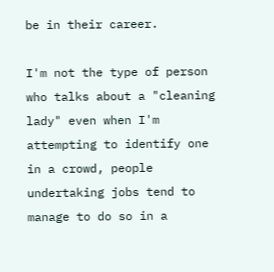be in their career.

I'm not the type of person who talks about a "cleaning lady" even when I'm attempting to identify one in a crowd, people undertaking jobs tend to manage to do so in a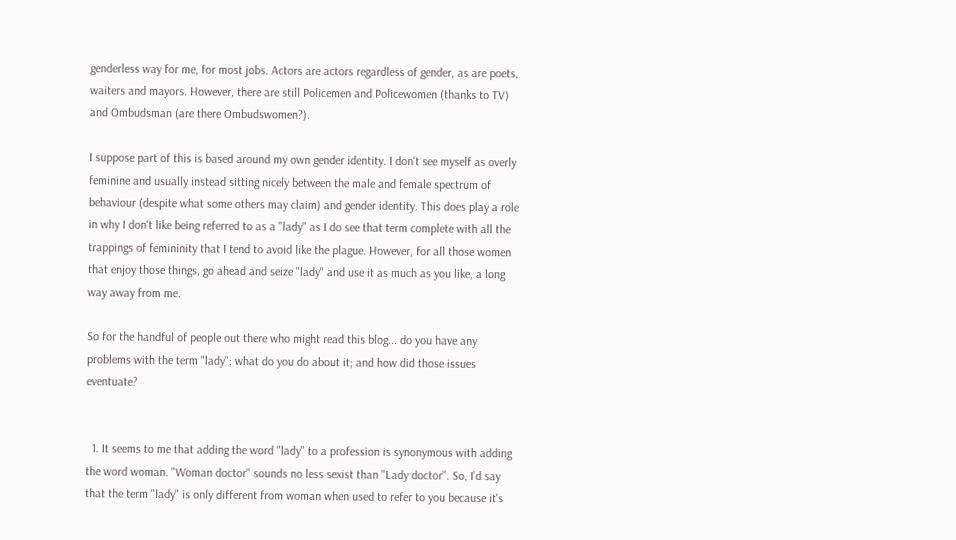genderless way for me, for most jobs. Actors are actors regardless of gender, as are poets, waiters and mayors. However, there are still Policemen and Policewomen (thanks to TV) and Ombudsman (are there Ombudswomen?).

I suppose part of this is based around my own gender identity. I don't see myself as overly feminine and usually instead sitting nicely between the male and female spectrum of behaviour (despite what some others may claim) and gender identity. This does play a role in why I don't like being referred to as a "lady" as I do see that term complete with all the trappings of femininity that I tend to avoid like the plague. However, for all those women that enjoy those things, go ahead and seize "lady" and use it as much as you like, a long way away from me.

So for the handful of people out there who might read this blog... do you have any problems with the term "lady"; what do you do about it; and how did those issues eventuate?


  1. It seems to me that adding the word "lady" to a profession is synonymous with adding the word woman. "Woman doctor" sounds no less sexist than "Lady doctor". So, I'd say that the term "lady" is only different from woman when used to refer to you because it's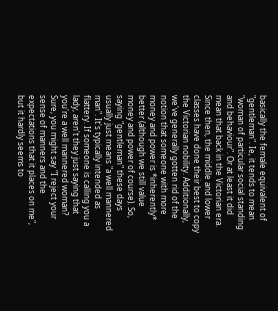basically the female equivalent of "gentleman". Ie, it tends to mean "woman of particular social standing and behaviour". Or at least it did mean that back in the Victorian era. Since then, the middle and lower classes have done their best to copy the Victorian nobility. Additionally, we've generally gotten rid of the notion that someone with more money and power is *inherently* better (although we still value money and power of course). So, saying "gentleman" these days usually just means "a well mannered man". It's typically intended as flattery. If someone is calling you a lady, aren't they just saying that you're a well mannered woman? Sure, you might say "I reject your sense of manners and the expectations that it places on me", but it hardly seems to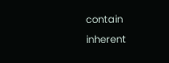contain inherent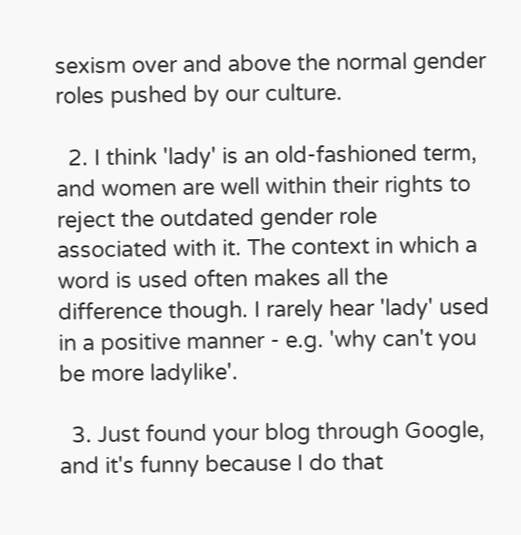sexism over and above the normal gender roles pushed by our culture.

  2. I think 'lady' is an old-fashioned term, and women are well within their rights to reject the outdated gender role associated with it. The context in which a word is used often makes all the difference though. I rarely hear 'lady' used in a positive manner - e.g. 'why can't you be more ladylike'.

  3. Just found your blog through Google, and it's funny because I do that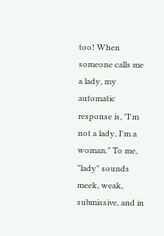too! When someone calls me a lady, my automatic response is, "I'm not a lady, I'm a woman." To me, "lady" sounds meek, weak, submissive, and in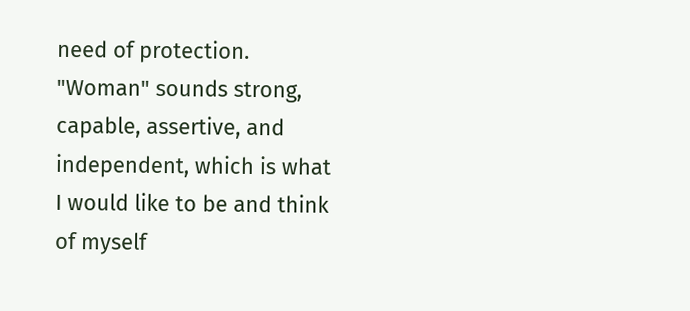need of protection. "Woman" sounds strong, capable, assertive, and independent, which is what I would like to be and think of myself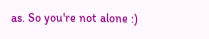as. So you're not alone :)